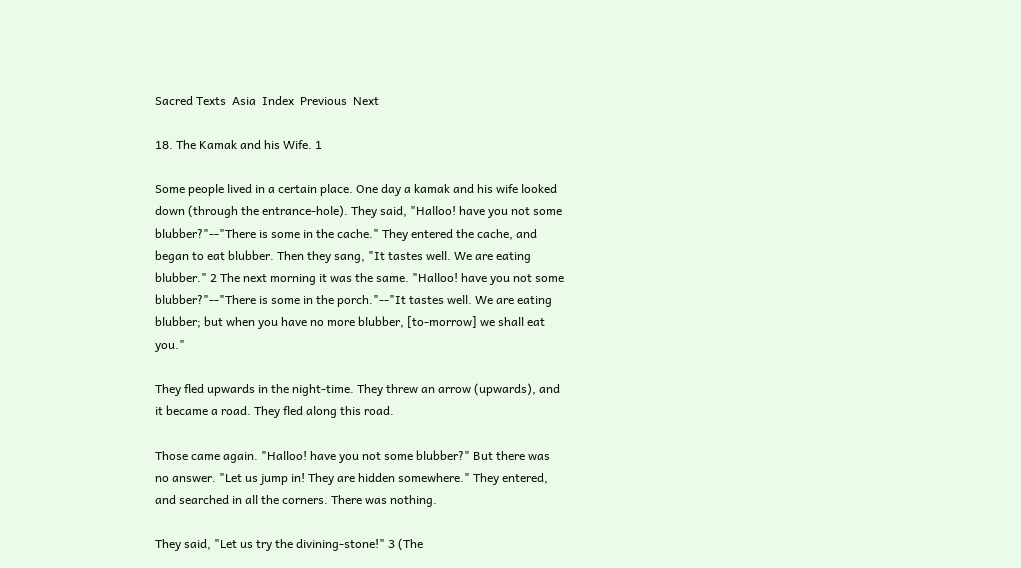Sacred Texts  Asia  Index  Previous  Next

18. The Kamak and his Wife. 1

Some people lived in a certain place. One day a kamak and his wife looked down (through the entrance-hole). They said, "Halloo! have you not some blubber?"--"There is some in the cache." They entered the cache, and began to eat blubber. Then they sang, "It tastes well. We are eating blubber." 2 The next morning it was the same. "Halloo! have you not some blubber?"--"There is some in the porch."--"It tastes well. We are eating blubber; but when you have no more blubber, [to-morrow] we shall eat you."

They fled upwards in the night-time. They threw an arrow (upwards), and it became a road. They fled along this road.

Those came again. "Halloo! have you not some blubber?" But there was no answer. "Let us jump in! They are hidden somewhere." They entered, and searched in all the corners. There was nothing.

They said, "Let us try the divining-stone!" 3 (The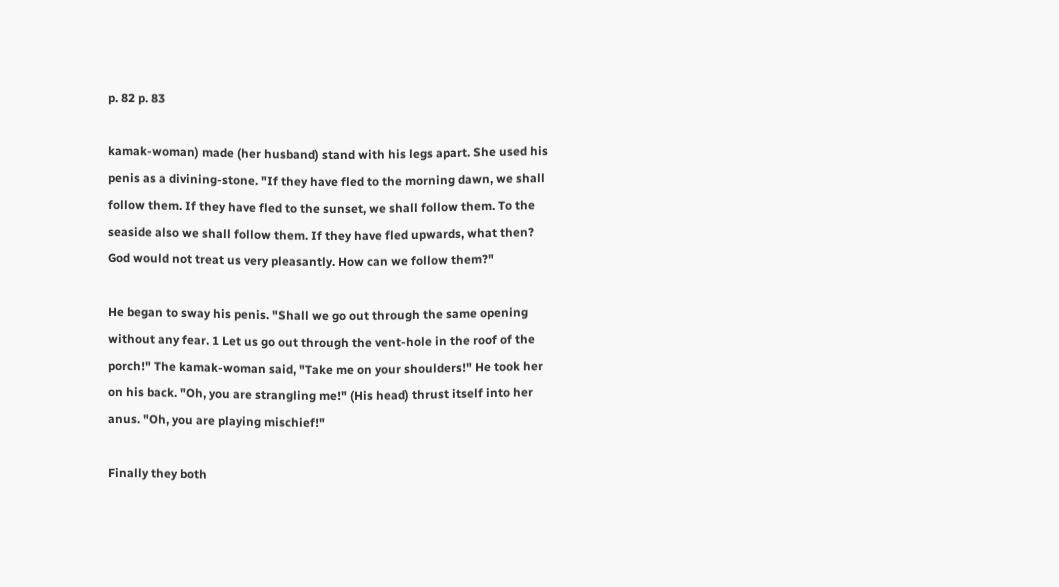p. 82 p. 83

kamak-woman) made (her husband) stand with his legs apart. She used his penis as a divining-stone. "If they have fled to the morning dawn, we shall follow them. If they have fled to the sunset, we shall follow them. To the seaside also we shall follow them. If they have fled upwards, what then? God would not treat us very pleasantly. How can we follow them?"

He began to sway his penis. "Shall we go out through the same opening without any fear. 1 Let us go out through the vent-hole in the roof of the porch!" The kamak-woman said, "Take me on your shoulders!" He took her on his back. "Oh, you are strangling me!" (His head) thrust itself into her anus. "Oh, you are playing mischief!"

Finally they both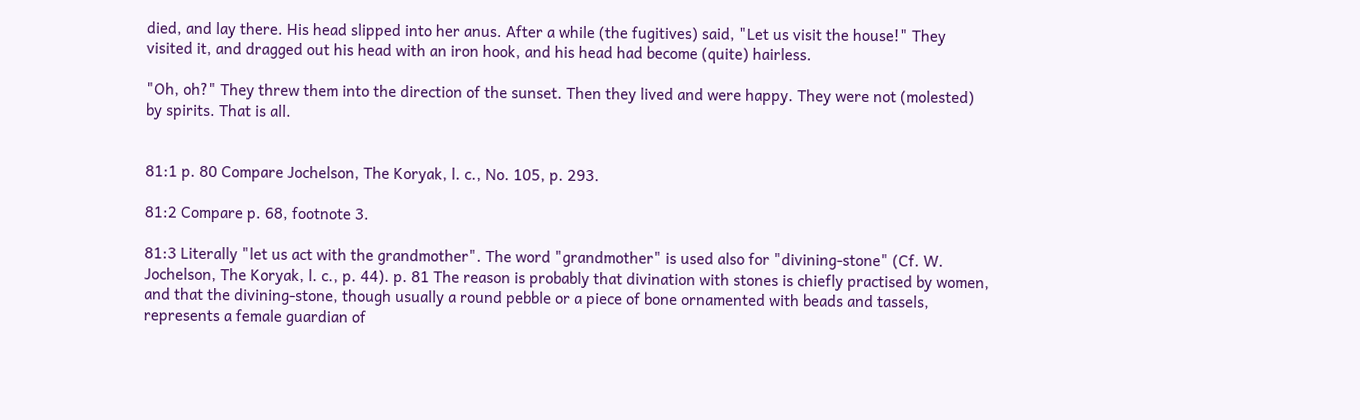died, and lay there. His head slipped into her anus. After a while (the fugitives) said, "Let us visit the house!" They visited it, and dragged out his head with an iron hook, and his head had become (quite) hairless.

"Oh, oh?" They threw them into the direction of the sunset. Then they lived and were happy. They were not (molested) by spirits. That is all.


81:1 p. 80 Compare Jochelson, The Koryak, l. c., No. 105, p. 293.

81:2 Compare p. 68, footnote 3.

81:3 Literally "let us act with the grandmother". The word "grandmother" is used also for "divining-stone" (Cf. W. Jochelson, The Koryak, l. c., p. 44). p. 81 The reason is probably that divination with stones is chiefly practised by women, and that the divining-stone, though usually a round pebble or a piece of bone ornamented with beads and tassels, represents a female guardian of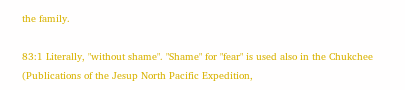the family.

83:1 Literally, "without shame". "Shame" for "fear" is used also in the Chukchee (Publications of the Jesup North Pacific Expedition,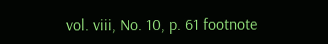vol. viii, No. 10, p. 61 footnote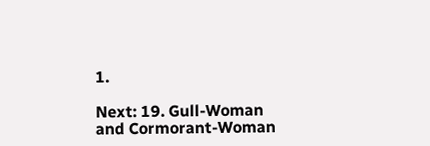1.

Next: 19. Gull-Woman and Cormorant-Woman